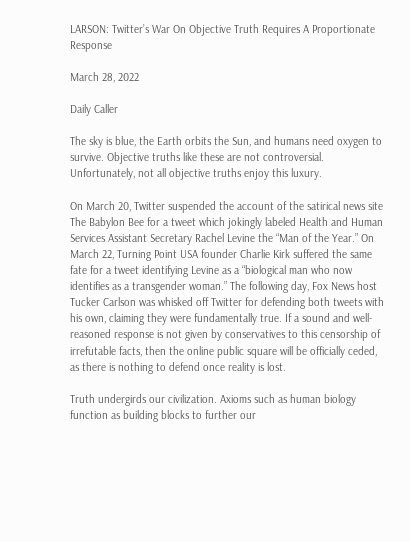LARSON: Twitter’s War On Objective Truth Requires A Proportionate Response

March 28, 2022

Daily Caller

The sky is blue, the Earth orbits the Sun, and humans need oxygen to survive. Objective truths like these are not controversial. Unfortunately, not all objective truths enjoy this luxury.

On March 20, Twitter suspended the account of the satirical news site The Babylon Bee for a tweet which jokingly labeled Health and Human Services Assistant Secretary Rachel Levine the “Man of the Year.” On March 22, Turning Point USA founder Charlie Kirk suffered the same fate for a tweet identifying Levine as a “biological man who now identifies as a transgender woman.” The following day, Fox News host Tucker Carlson was whisked off Twitter for defending both tweets with his own, claiming they were fundamentally true. If a sound and well-reasoned response is not given by conservatives to this censorship of irrefutable facts, then the online public square will be officially ceded, as there is nothing to defend once reality is lost.

Truth undergirds our civilization. Axioms such as human biology function as building blocks to further our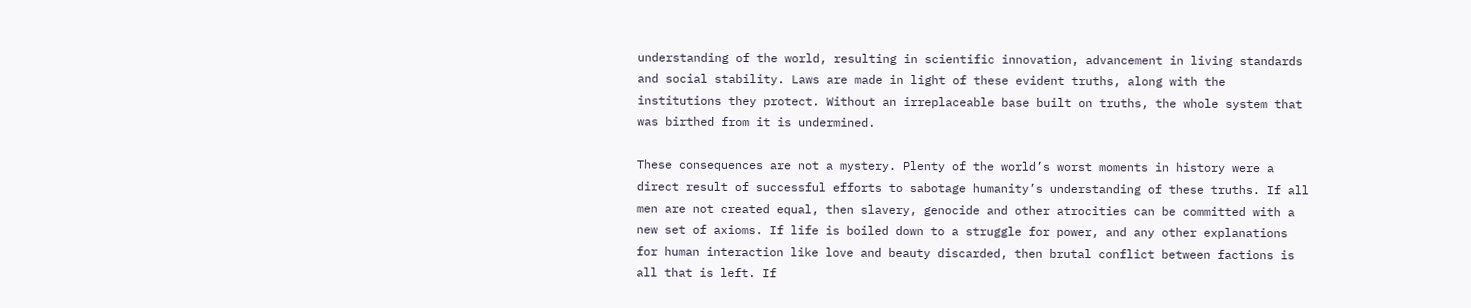understanding of the world, resulting in scientific innovation, advancement in living standards and social stability. Laws are made in light of these evident truths, along with the institutions they protect. Without an irreplaceable base built on truths, the whole system that was birthed from it is undermined.

These consequences are not a mystery. Plenty of the world’s worst moments in history were a direct result of successful efforts to sabotage humanity’s understanding of these truths. If all men are not created equal, then slavery, genocide and other atrocities can be committed with a new set of axioms. If life is boiled down to a struggle for power, and any other explanations for human interaction like love and beauty discarded, then brutal conflict between factions is all that is left. If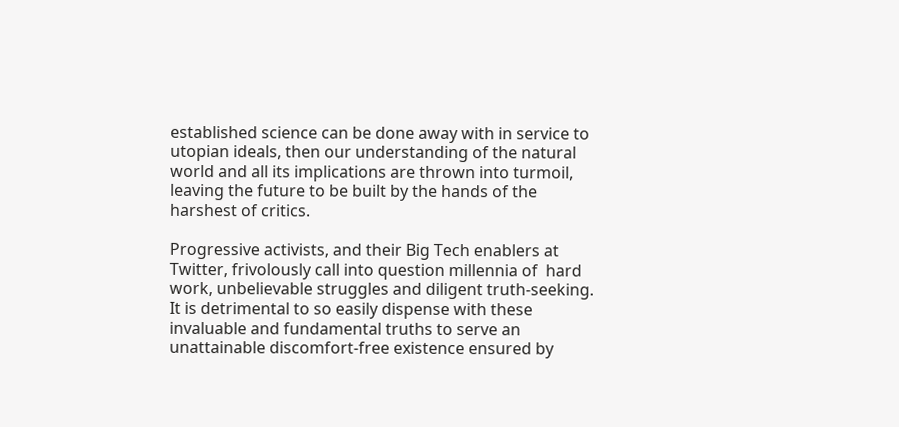established science can be done away with in service to utopian ideals, then our understanding of the natural world and all its implications are thrown into turmoil, leaving the future to be built by the hands of the harshest of critics.

Progressive activists, and their Big Tech enablers at Twitter, frivolously call into question millennia of  hard work, unbelievable struggles and diligent truth-seeking. It is detrimental to so easily dispense with these invaluable and fundamental truths to serve an unattainable discomfort-free existence ensured by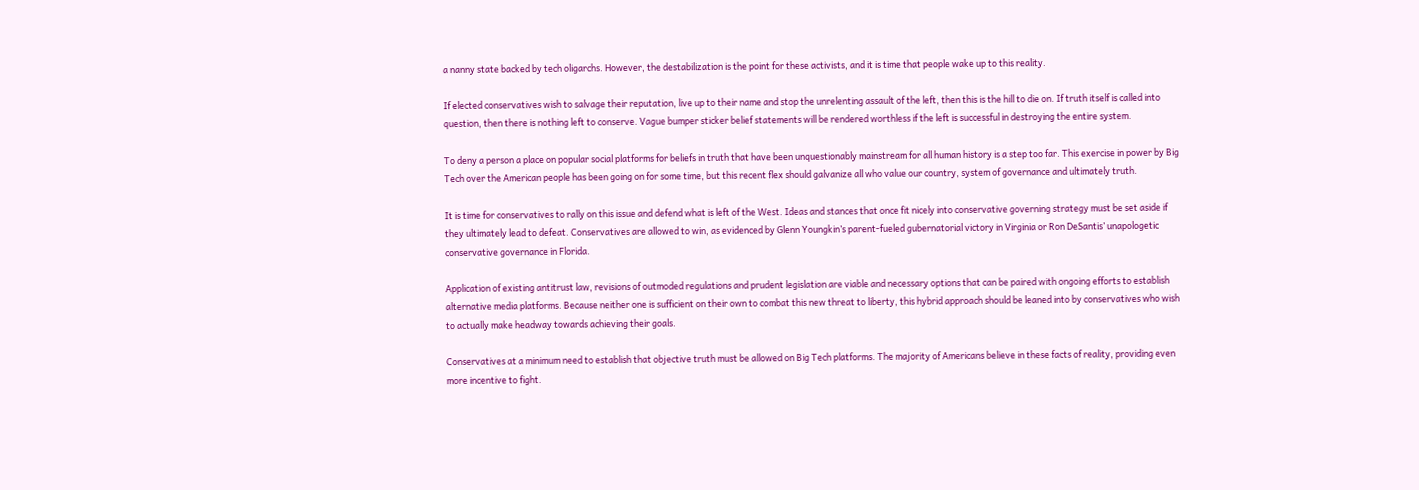a nanny state backed by tech oligarchs. However, the destabilization is the point for these activists, and it is time that people wake up to this reality.

If elected conservatives wish to salvage their reputation, live up to their name and stop the unrelenting assault of the left, then this is the hill to die on. If truth itself is called into question, then there is nothing left to conserve. Vague bumper sticker belief statements will be rendered worthless if the left is successful in destroying the entire system.

To deny a person a place on popular social platforms for beliefs in truth that have been unquestionably mainstream for all human history is a step too far. This exercise in power by Big Tech over the American people has been going on for some time, but this recent flex should galvanize all who value our country, system of governance and ultimately truth.

It is time for conservatives to rally on this issue and defend what is left of the West. Ideas and stances that once fit nicely into conservative governing strategy must be set aside if they ultimately lead to defeat. Conservatives are allowed to win, as evidenced by Glenn Youngkin’s parent-fueled gubernatorial victory in Virginia or Ron DeSantis’ unapologetic conservative governance in Florida.

Application of existing antitrust law, revisions of outmoded regulations and prudent legislation are viable and necessary options that can be paired with ongoing efforts to establish alternative media platforms. Because neither one is sufficient on their own to combat this new threat to liberty, this hybrid approach should be leaned into by conservatives who wish to actually make headway towards achieving their goals.

Conservatives at a minimum need to establish that objective truth must be allowed on Big Tech platforms. The majority of Americans believe in these facts of reality, providing even more incentive to fight.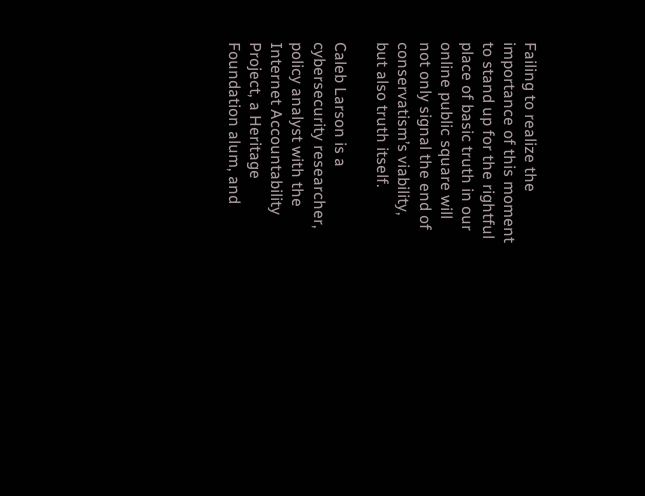Failing to realize the importance of this moment to stand up for the rightful place of basic truth in our online public square will not only signal the end of conservatism’s viability, but also truth itself.

Caleb Larson is a cybersecurity researcher, policy analyst with the Internet Accountability Project, a Heritage Foundation alum, and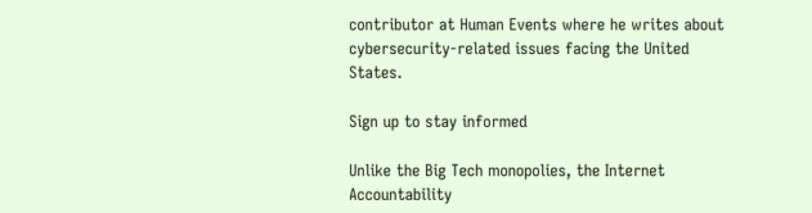contributor at Human Events where he writes about cybersecurity-related issues facing the United States.

Sign up to stay informed

Unlike the Big Tech monopolies, the Internet Accountability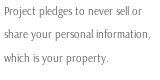Project pledges to never sell or share your personal information, which is your property.